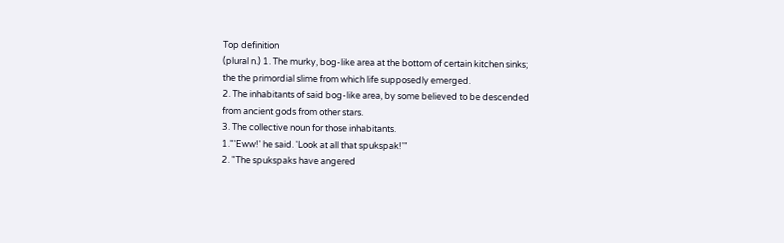Top definition
(plural n.) 1. The murky, bog-like area at the bottom of certain kitchen sinks; the the primordial slime from which life supposedly emerged.
2. The inhabitants of said bog-like area, by some believed to be descended from ancient gods from other stars.
3. The collective noun for those inhabitants.
1."'Eww!' he said. 'Look at all that spukspak!'"
2. "The spukspaks have angered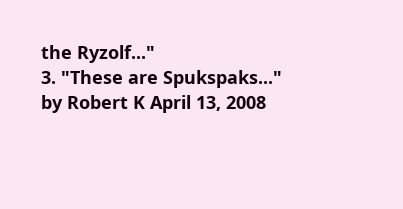the Ryzolf..."
3. "These are Spukspaks..."
by Robert K April 13, 2008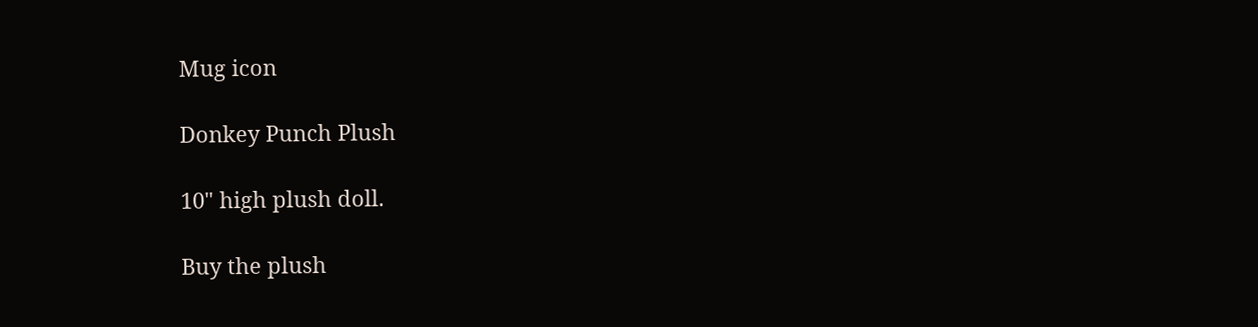Mug icon

Donkey Punch Plush

10" high plush doll.

Buy the plush